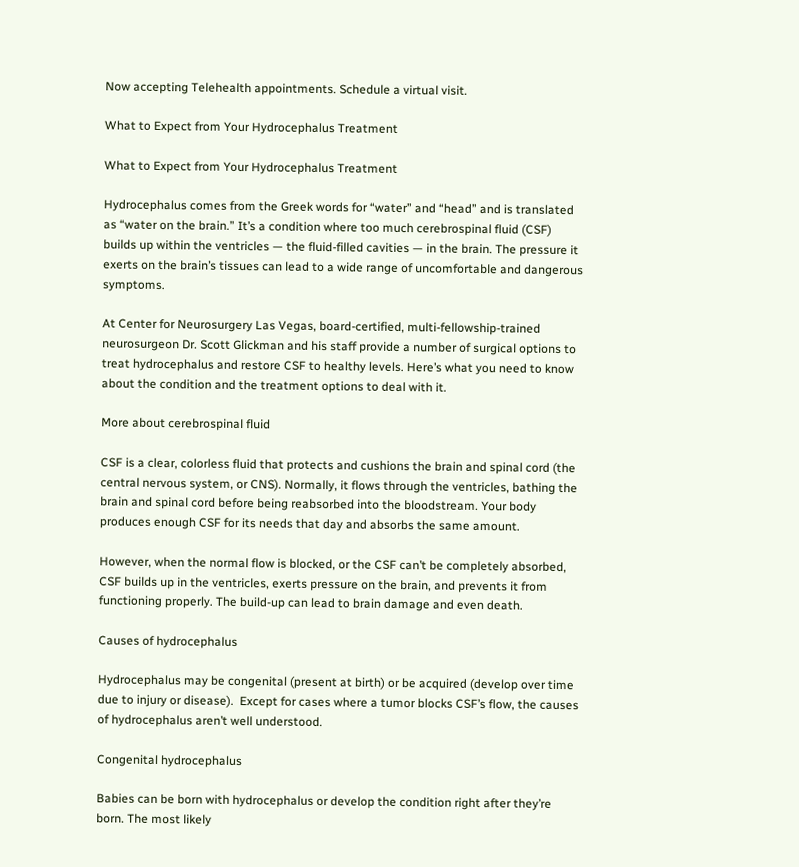Now accepting Telehealth appointments. Schedule a virtual visit.

What to Expect from Your Hydrocephalus Treatment

What to Expect from Your Hydrocephalus Treatment

Hydrocephalus comes from the Greek words for “water” and “head” and is translated as “water on the brain.” It’s a condition where too much cerebrospinal fluid (CSF) builds up within the ventricles — the fluid-filled cavities — in the brain. The pressure it exerts on the brain’s tissues can lead to a wide range of uncomfortable and dangerous symptoms.

At Center for Neurosurgery Las Vegas, board-certified, multi-fellowship-trained neurosurgeon Dr. Scott Glickman and his staff provide a number of surgical options to treat hydrocephalus and restore CSF to healthy levels. Here’s what you need to know about the condition and the treatment options to deal with it.

More about cerebrospinal fluid

CSF is a clear, colorless fluid that protects and cushions the brain and spinal cord (the central nervous system, or CNS). Normally, it flows through the ventricles, bathing the brain and spinal cord before being reabsorbed into the bloodstream. Your body produces enough CSF for its needs that day and absorbs the same amount.

However, when the normal flow is blocked, or the CSF can’t be completely absorbed, CSF builds up in the ventricles, exerts pressure on the brain, and prevents it from functioning properly. The build-up can lead to brain damage and even death.

Causes of hydrocephalus

Hydrocephalus may be congenital (present at birth) or be acquired (develop over time due to injury or disease).  Except for cases where a tumor blocks CSF’s flow, the causes of hydrocephalus aren’t well understood.

Congenital hydrocephalus

Babies can be born with hydrocephalus or develop the condition right after they’re born. The most likely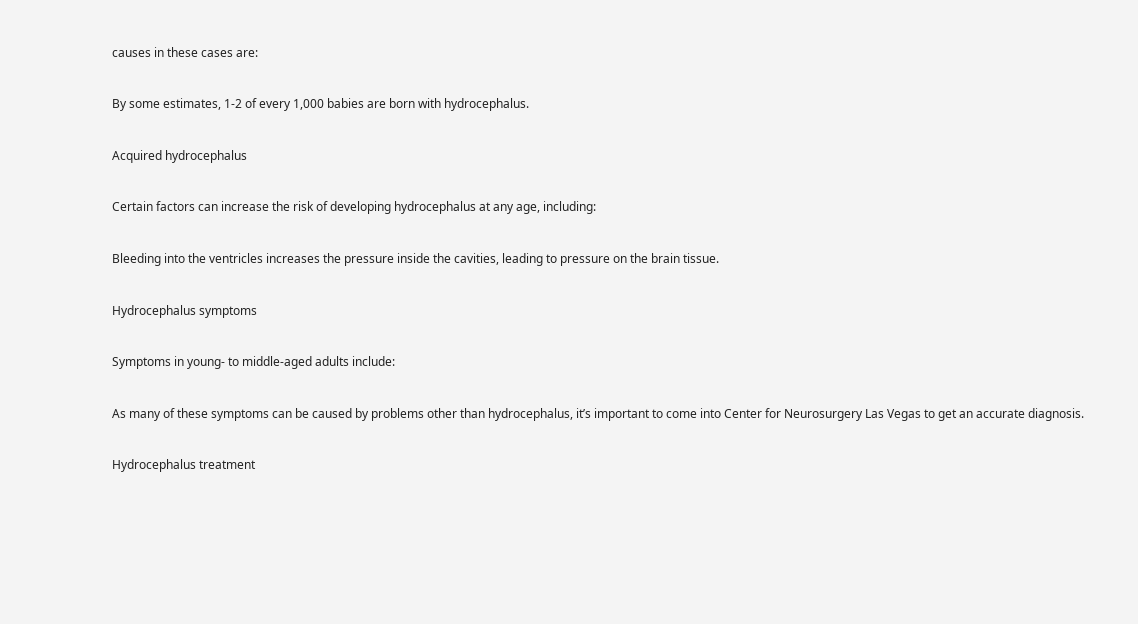causes in these cases are:

By some estimates, 1-2 of every 1,000 babies are born with hydrocephalus.

Acquired hydrocephalus

Certain factors can increase the risk of developing hydrocephalus at any age, including:

Bleeding into the ventricles increases the pressure inside the cavities, leading to pressure on the brain tissue.

Hydrocephalus symptoms

Symptoms in young- to middle-aged adults include:

As many of these symptoms can be caused by problems other than hydrocephalus, it’s important to come into Center for Neurosurgery Las Vegas to get an accurate diagnosis.

Hydrocephalus treatment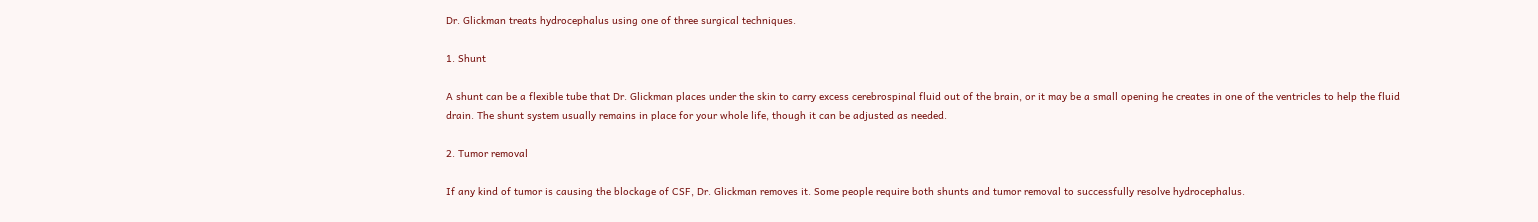Dr. Glickman treats hydrocephalus using one of three surgical techniques.

1. Shunt

A shunt can be a flexible tube that Dr. Glickman places under the skin to carry excess cerebrospinal fluid out of the brain, or it may be a small opening he creates in one of the ventricles to help the fluid drain. The shunt system usually remains in place for your whole life, though it can be adjusted as needed.

2. Tumor removal

If any kind of tumor is causing the blockage of CSF, Dr. Glickman removes it. Some people require both shunts and tumor removal to successfully resolve hydrocephalus.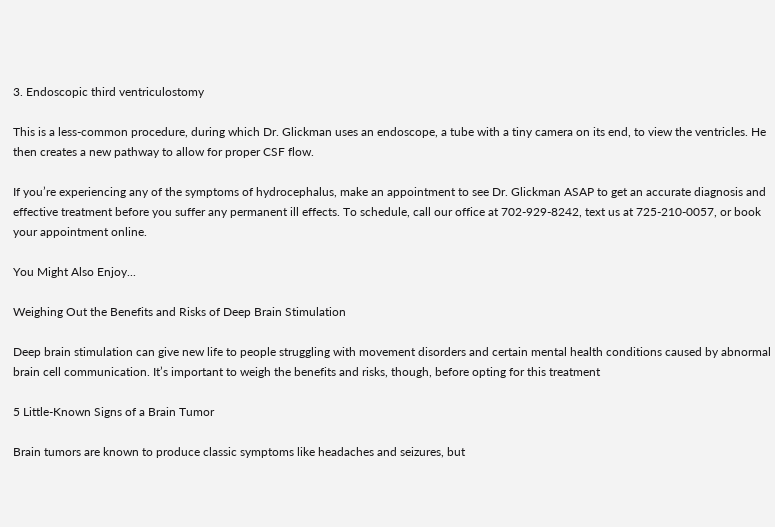3. Endoscopic third ventriculostomy

This is a less-common procedure, during which Dr. Glickman uses an endoscope, a tube with a tiny camera on its end, to view the ventricles. He then creates a new pathway to allow for proper CSF flow.

If you’re experiencing any of the symptoms of hydrocephalus, make an appointment to see Dr. Glickman ASAP to get an accurate diagnosis and effective treatment before you suffer any permanent ill effects. To schedule, call our office at 702-929-8242, text us at 725-210-0057, or book your appointment online.

You Might Also Enjoy...

Weighing Out the Benefits and Risks of Deep Brain Stimulation

Deep brain stimulation can give new life to people struggling with movement disorders and certain mental health conditions caused by abnormal brain cell communication. It’s important to weigh the benefits and risks, though, before opting for this treatment

5 Little-Known Signs of a Brain Tumor

Brain tumors are known to produce classic symptoms like headaches and seizures, but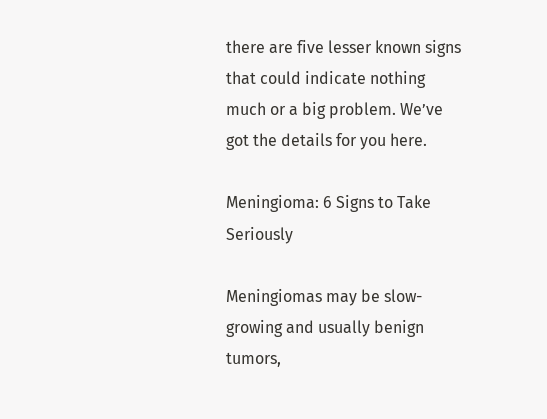there are five lesser known signs that could indicate nothing much or a big problem. We’ve got the details for you here.

Meningioma: 6 Signs to Take Seriously

Meningiomas may be slow-growing and usually benign tumors,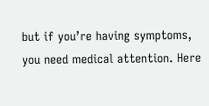but if you’re having symptoms, you need medical attention. Here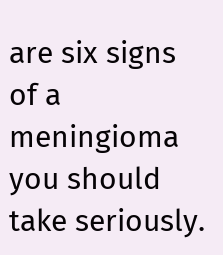are six signs of a meningioma you should take seriously.